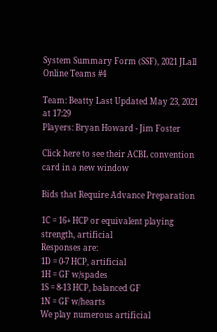System Summary Form (SSF), 2021 JLall Online Teams #4

Team: Beatty Last Updated May 23, 2021 at 17:29
Players: Bryan Howard - Jim Foster

Click here to see their ACBL convention card in a new window

Bids that Require Advance Preparation

1C = 16+ HCP or equivalent playing strength, artificial
Responses are:
1D = 0-7 HCP, artificial
1H = GF w/spades
1S = 8-13 HCP, balanced GF
1N = GF w/hearts
We play numerous artificial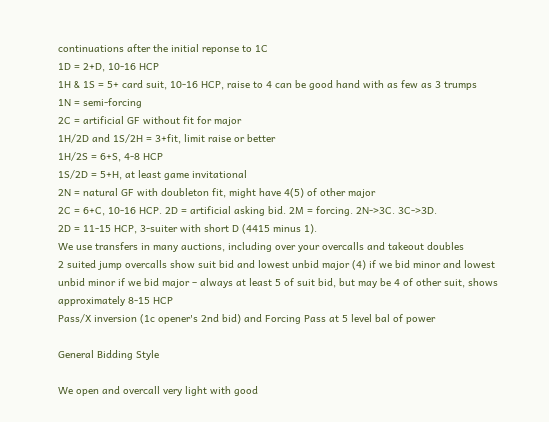continuations after the initial reponse to 1C
1D = 2+D, 10-16 HCP
1H & 1S = 5+ card suit, 10-16 HCP, raise to 4 can be good hand with as few as 3 trumps
1N = semi-forcing
2C = artificial GF without fit for major
1H/2D and 1S/2H = 3+fit, limit raise or better
1H/2S = 6+S, 4-8 HCP
1S/2D = 5+H, at least game invitational
2N = natural GF with doubleton fit, might have 4(5) of other major
2C = 6+C, 10-16 HCP. 2D = artificial asking bid. 2M = forcing. 2N->3C. 3C->3D.
2D = 11-15 HCP, 3-suiter with short D (4415 minus 1).
We use transfers in many auctions, including over your overcalls and takeout doubles
2 suited jump overcalls show suit bid and lowest unbid major (4) if we bid minor and lowest unbid minor if we bid major – always at least 5 of suit bid, but may be 4 of other suit, shows approximately 8-15 HCP
Pass/X inversion (1c opener's 2nd bid) and Forcing Pass at 5 level bal of power

General Bidding Style

We open and overcall very light with good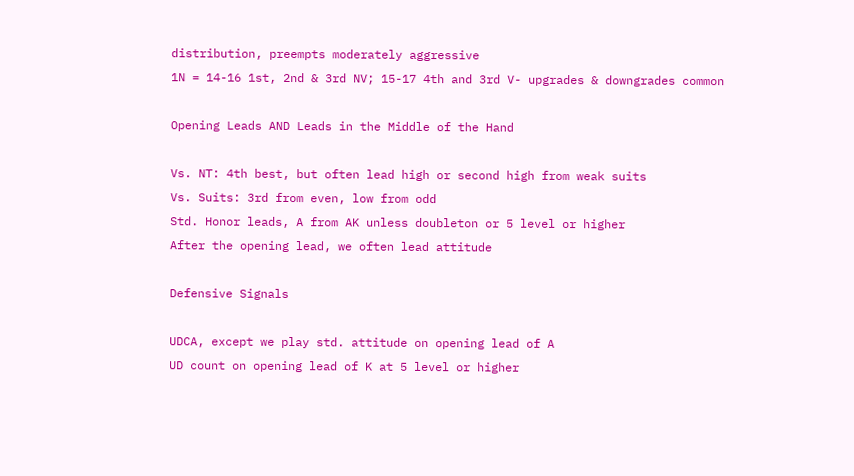distribution, preempts moderately aggressive
1N = 14-16 1st, 2nd & 3rd NV; 15-17 4th and 3rd V- upgrades & downgrades common

Opening Leads AND Leads in the Middle of the Hand

Vs. NT: 4th best, but often lead high or second high from weak suits
Vs. Suits: 3rd from even, low from odd
Std. Honor leads, A from AK unless doubleton or 5 level or higher
After the opening lead, we often lead attitude

Defensive Signals

UDCA, except we play std. attitude on opening lead of A
UD count on opening lead of K at 5 level or higher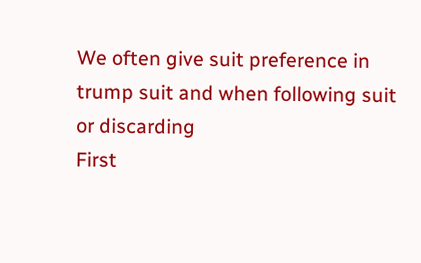We often give suit preference in trump suit and when following suit or discarding
First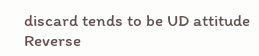discard tends to be UD attitude
Reverse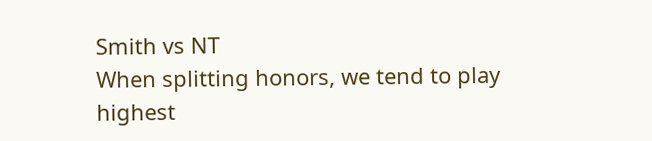Smith vs NT
When splitting honors, we tend to play highest